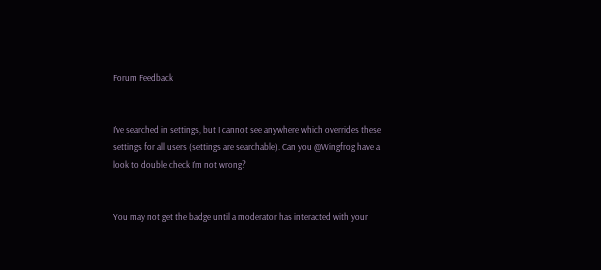Forum Feedback


I’ve searched in settings, but I cannot see anywhere which overrides these settings for all users (settings are searchable). Can you @Wingfrog have a look to double check I’m not wrong?


You may not get the badge until a moderator has interacted with your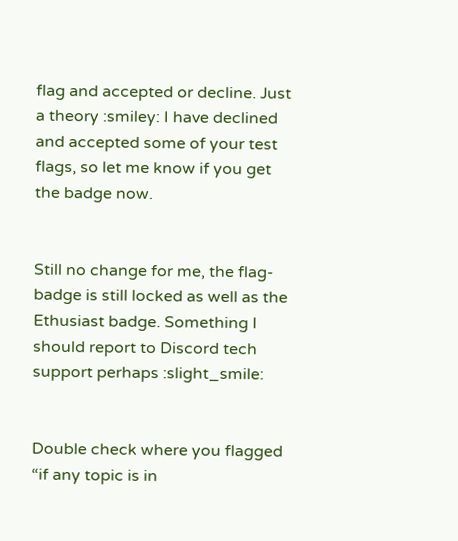flag and accepted or decline. Just a theory :smiley: I have declined and accepted some of your test flags, so let me know if you get the badge now.


Still no change for me, the flag-badge is still locked as well as the Ethusiast badge. Something I should report to Discord tech support perhaps :slight_smile:


Double check where you flagged “if any topic is in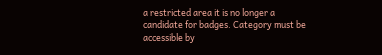a restricted area it is no longer a candidate for badges. Category must be accessible by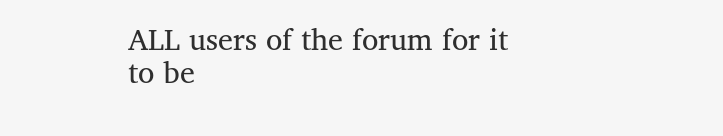ALL users of the forum for it to be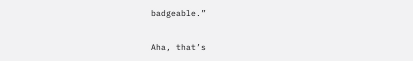badgeable.”


Aha, that’s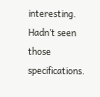interesting. Hadn’t seen those specifications.